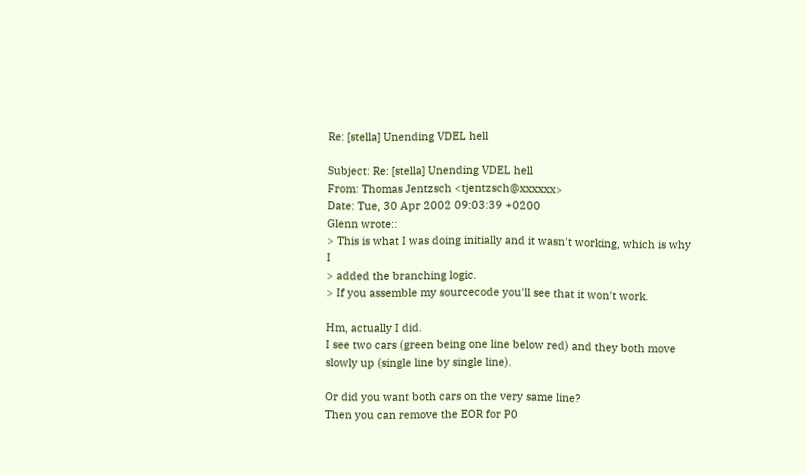Re: [stella] Unending VDEL hell

Subject: Re: [stella] Unending VDEL hell
From: Thomas Jentzsch <tjentzsch@xxxxxx>
Date: Tue, 30 Apr 2002 09:03:39 +0200
Glenn wrote::
> This is what I was doing initially and it wasn't working, which is why I
> added the branching logic.
> If you assemble my sourcecode you'll see that it won't work.

Hm, actually I did.
I see two cars (green being one line below red) and they both move slowly up (single line by single line).

Or did you want both cars on the very same line?
Then you can remove the EOR for P0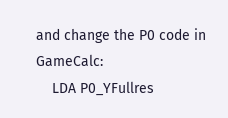and change the P0 code in GameCalc:
    LDA P0_YFullres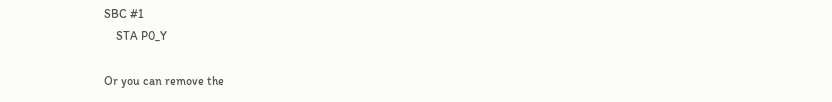SBC #1
    STA P0_Y

Or you can remove the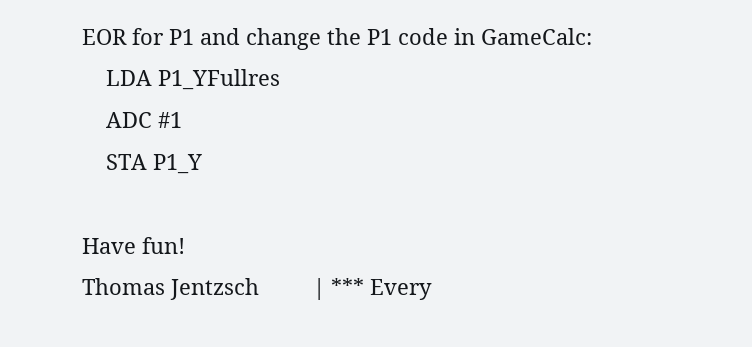EOR for P1 and change the P1 code in GameCalc:
    LDA P1_YFullres
    ADC #1
    STA P1_Y

Have fun!
Thomas Jentzsch         | *** Every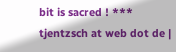bit is sacred ! ***
tjentzsch at web dot de |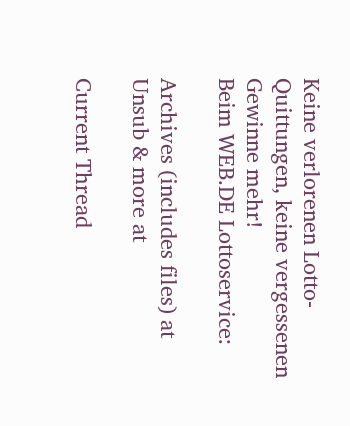Keine verlorenen Lotto-Quittungen, keine vergessenen Gewinne mehr!
Beim WEB.DE Lottoservice:

Archives (includes files) at
Unsub & more at

Current Thread